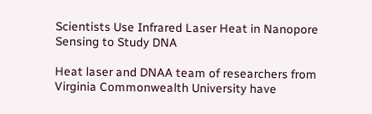Scientists Use Infrared Laser Heat in Nanopore Sensing to Study DNA

Heat laser and DNAA team of researchers from Virginia Commonwealth University have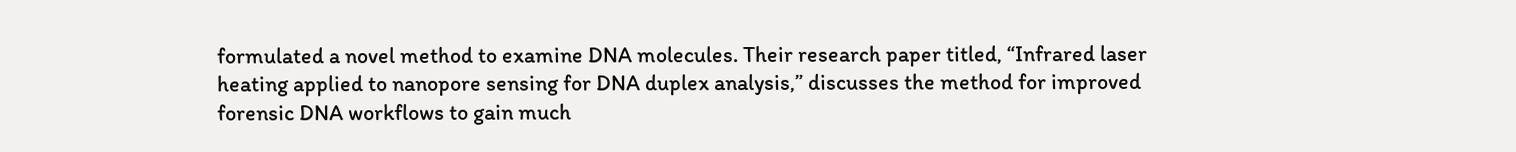formulated a novel method to examine DNA molecules. Their research paper titled, “Infrared laser heating applied to nanopore sensing for DNA duplex analysis,” discusses the method for improved forensic DNA workflows to gain much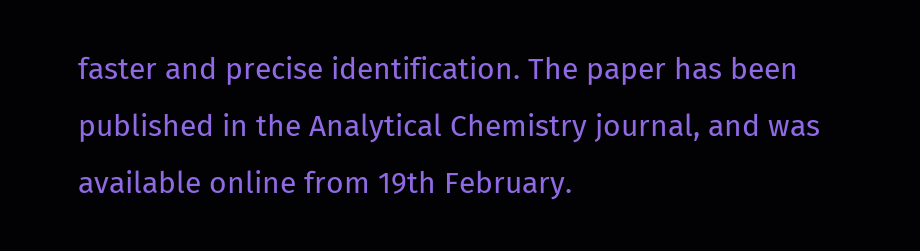faster and precise identification. The paper has been published in the Analytical Chemistry journal, and was available online from 19th February.